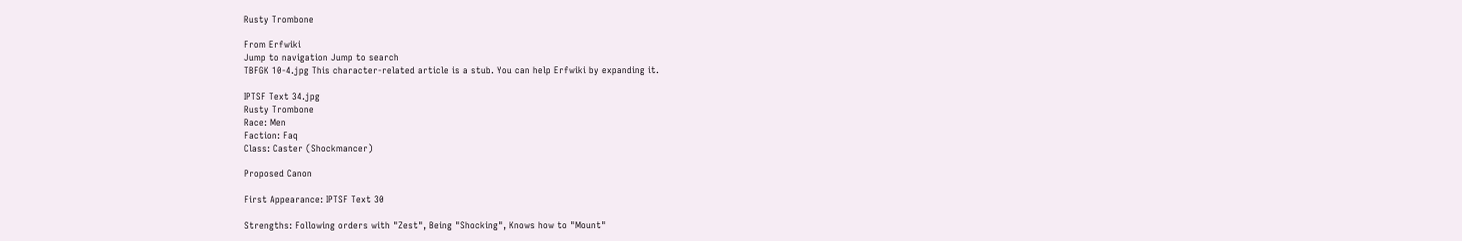Rusty Trombone

From Erfwiki
Jump to navigation Jump to search
TBFGK 10-4.jpg This character-related article is a stub. You can help Erfwiki by expanding it.

IPTSF Text 34.jpg
Rusty Trombone
Race: Men
Faction: Faq
Class: Caster (Shockmancer)

Proposed Canon

First Appearance: IPTSF Text 30

Strengths: Following orders with "Zest", Being "Shocking", Knows how to "Mount"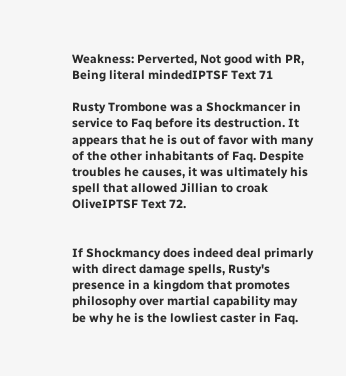Weakness: Perverted, Not good with PR, Being literal mindedIPTSF Text 71

Rusty Trombone was a Shockmancer in service to Faq before its destruction. It appears that he is out of favor with many of the other inhabitants of Faq. Despite troubles he causes, it was ultimately his spell that allowed Jillian to croak OliveIPTSF Text 72.


If Shockmancy does indeed deal primarly with direct damage spells, Rusty's presence in a kingdom that promotes philosophy over martial capability may be why he is the lowliest caster in Faq.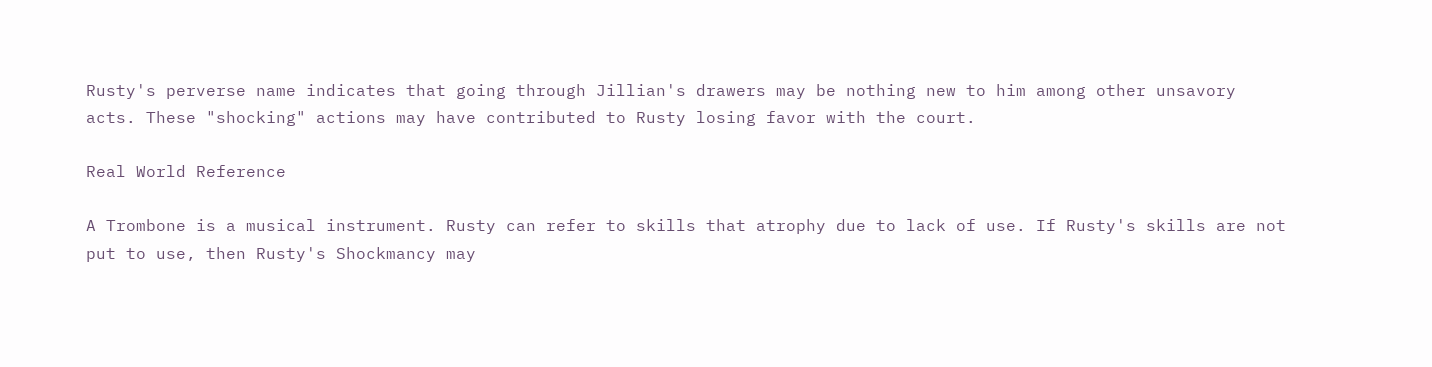Rusty's perverse name indicates that going through Jillian's drawers may be nothing new to him among other unsavory acts. These "shocking" actions may have contributed to Rusty losing favor with the court.

Real World Reference

A Trombone is a musical instrument. Rusty can refer to skills that atrophy due to lack of use. If Rusty's skills are not put to use, then Rusty's Shockmancy may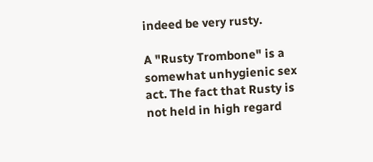indeed be very rusty.

A "Rusty Trombone" is a somewhat unhygienic sex act. The fact that Rusty is not held in high regard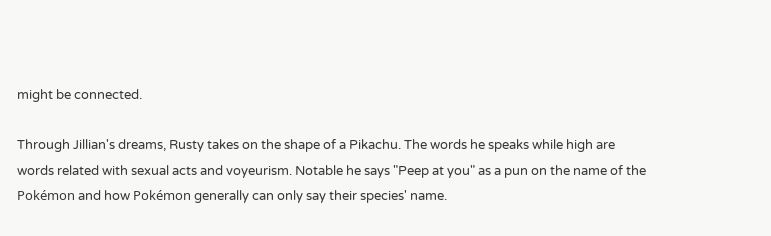might be connected.

Through Jillian's dreams, Rusty takes on the shape of a Pikachu. The words he speaks while high are words related with sexual acts and voyeurism. Notable he says "Peep at you" as a pun on the name of the Pokémon and how Pokémon generally can only say their species' name.